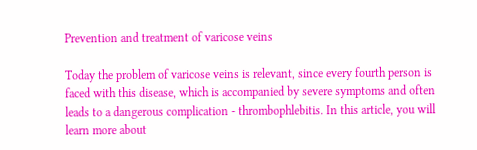Prevention and treatment of varicose veins

Today the problem of varicose veins is relevant, since every fourth person is faced with this disease, which is accompanied by severe symptoms and often leads to a dangerous complication - thrombophlebitis. In this article, you will learn more about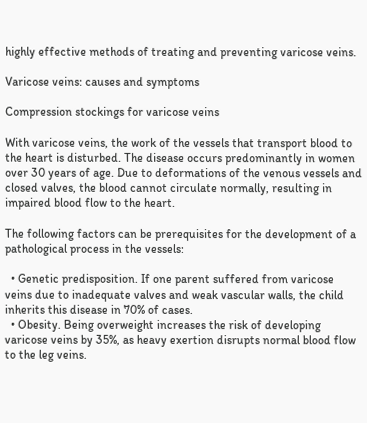highly effective methods of treating and preventing varicose veins.

Varicose veins: causes and symptoms

Compression stockings for varicose veins

With varicose veins, the work of the vessels that transport blood to the heart is disturbed. The disease occurs predominantly in women over 30 years of age. Due to deformations of the venous vessels and closed valves, the blood cannot circulate normally, resulting in impaired blood flow to the heart.

The following factors can be prerequisites for the development of a pathological process in the vessels:

  • Genetic predisposition. If one parent suffered from varicose veins due to inadequate valves and weak vascular walls, the child inherits this disease in 70% of cases.
  • Obesity. Being overweight increases the risk of developing varicose veins by 35%, as heavy exertion disrupts normal blood flow to the leg veins.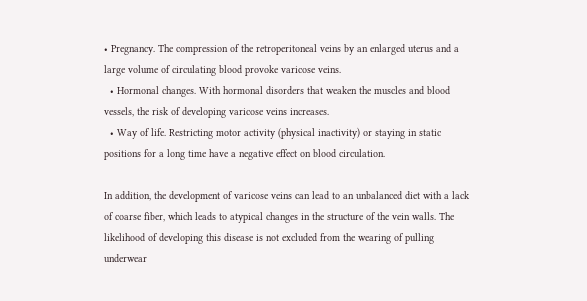• Pregnancy. The compression of the retroperitoneal veins by an enlarged uterus and a large volume of circulating blood provoke varicose veins.
  • Hormonal changes. With hormonal disorders that weaken the muscles and blood vessels, the risk of developing varicose veins increases.
  • Way of life. Restricting motor activity (physical inactivity) or staying in static positions for a long time have a negative effect on blood circulation.

In addition, the development of varicose veins can lead to an unbalanced diet with a lack of coarse fiber, which leads to atypical changes in the structure of the vein walls. The likelihood of developing this disease is not excluded from the wearing of pulling underwear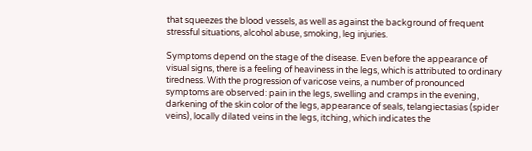that squeezes the blood vessels, as well as against the background of frequent stressful situations, alcohol abuse, smoking, leg injuries.

Symptoms depend on the stage of the disease. Even before the appearance of visual signs, there is a feeling of heaviness in the legs, which is attributed to ordinary tiredness. With the progression of varicose veins, a number of pronounced symptoms are observed: pain in the legs, swelling and cramps in the evening, darkening of the skin color of the legs, appearance of seals, telangiectasias (spider veins), locally dilated veins in the legs, itching, which indicates the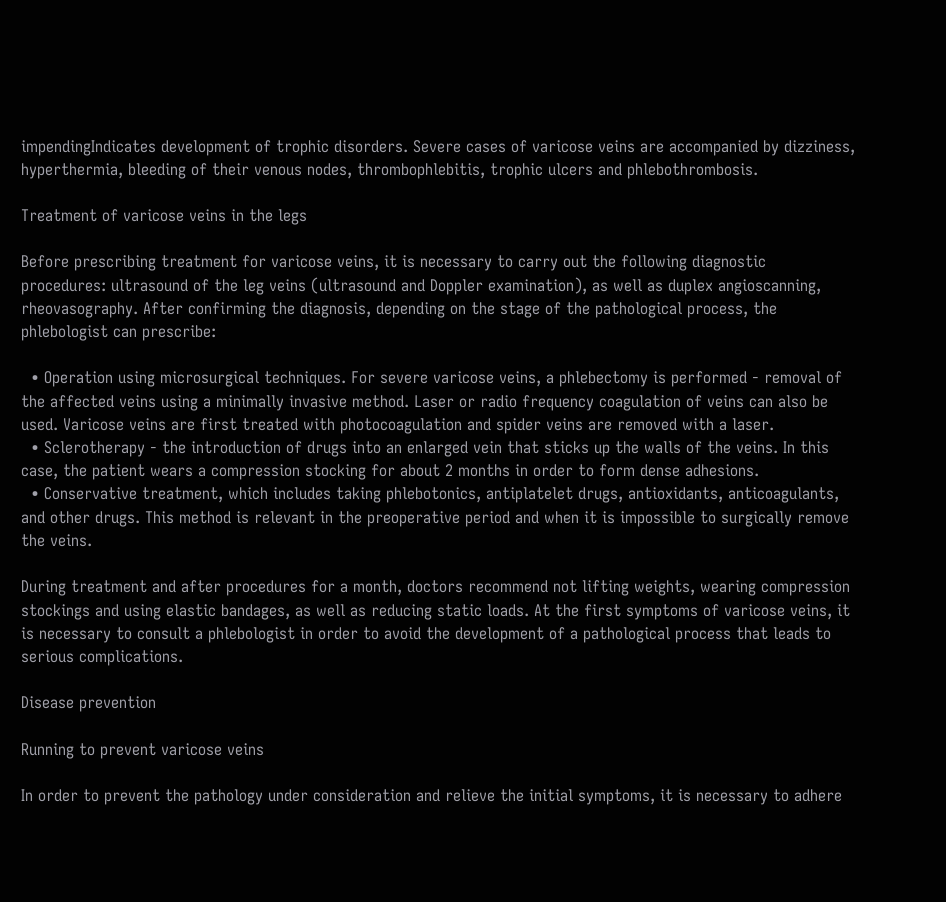impendingIndicates development of trophic disorders. Severe cases of varicose veins are accompanied by dizziness, hyperthermia, bleeding of their venous nodes, thrombophlebitis, trophic ulcers and phlebothrombosis.

Treatment of varicose veins in the legs

Before prescribing treatment for varicose veins, it is necessary to carry out the following diagnostic procedures: ultrasound of the leg veins (ultrasound and Doppler examination), as well as duplex angioscanning, rheovasography. After confirming the diagnosis, depending on the stage of the pathological process, the phlebologist can prescribe:

  • Operation using microsurgical techniques. For severe varicose veins, a phlebectomy is performed - removal of the affected veins using a minimally invasive method. Laser or radio frequency coagulation of veins can also be used. Varicose veins are first treated with photocoagulation and spider veins are removed with a laser.
  • Sclerotherapy - the introduction of drugs into an enlarged vein that sticks up the walls of the veins. In this case, the patient wears a compression stocking for about 2 months in order to form dense adhesions.
  • Conservative treatment, which includes taking phlebotonics, antiplatelet drugs, antioxidants, anticoagulants, and other drugs. This method is relevant in the preoperative period and when it is impossible to surgically remove the veins.

During treatment and after procedures for a month, doctors recommend not lifting weights, wearing compression stockings and using elastic bandages, as well as reducing static loads. At the first symptoms of varicose veins, it is necessary to consult a phlebologist in order to avoid the development of a pathological process that leads to serious complications.

Disease prevention

Running to prevent varicose veins

In order to prevent the pathology under consideration and relieve the initial symptoms, it is necessary to adhere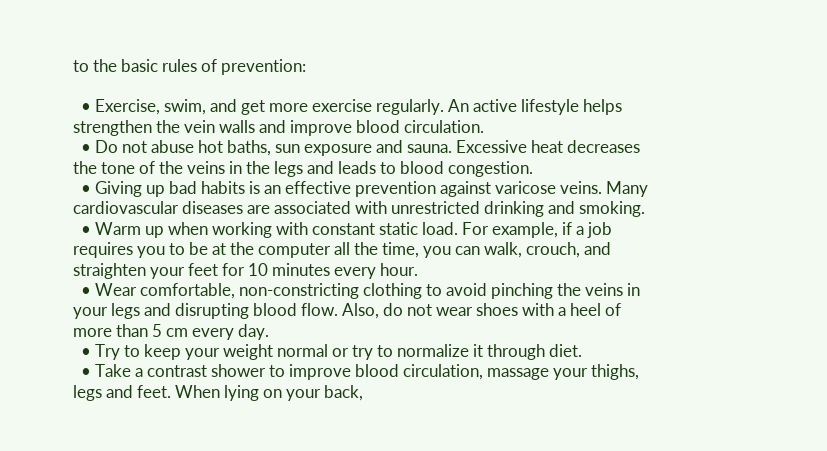to the basic rules of prevention:

  • Exercise, swim, and get more exercise regularly. An active lifestyle helps strengthen the vein walls and improve blood circulation.
  • Do not abuse hot baths, sun exposure and sauna. Excessive heat decreases the tone of the veins in the legs and leads to blood congestion.
  • Giving up bad habits is an effective prevention against varicose veins. Many cardiovascular diseases are associated with unrestricted drinking and smoking.
  • Warm up when working with constant static load. For example, if a job requires you to be at the computer all the time, you can walk, crouch, and straighten your feet for 10 minutes every hour.
  • Wear comfortable, non-constricting clothing to avoid pinching the veins in your legs and disrupting blood flow. Also, do not wear shoes with a heel of more than 5 cm every day.
  • Try to keep your weight normal or try to normalize it through diet.
  • Take a contrast shower to improve blood circulation, massage your thighs, legs and feet. When lying on your back,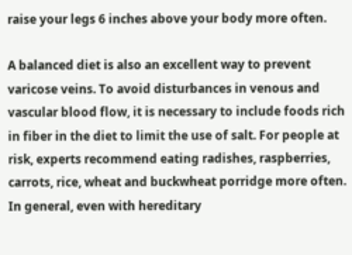raise your legs 6 inches above your body more often.

A balanced diet is also an excellent way to prevent varicose veins. To avoid disturbances in venous and vascular blood flow, it is necessary to include foods rich in fiber in the diet to limit the use of salt. For people at risk, experts recommend eating radishes, raspberries, carrots, rice, wheat and buckwheat porridge more often. In general, even with hereditary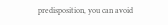predisposition, you can avoid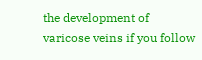the development of varicose veins if you follow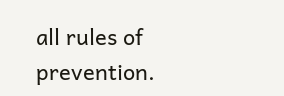all rules of prevention.